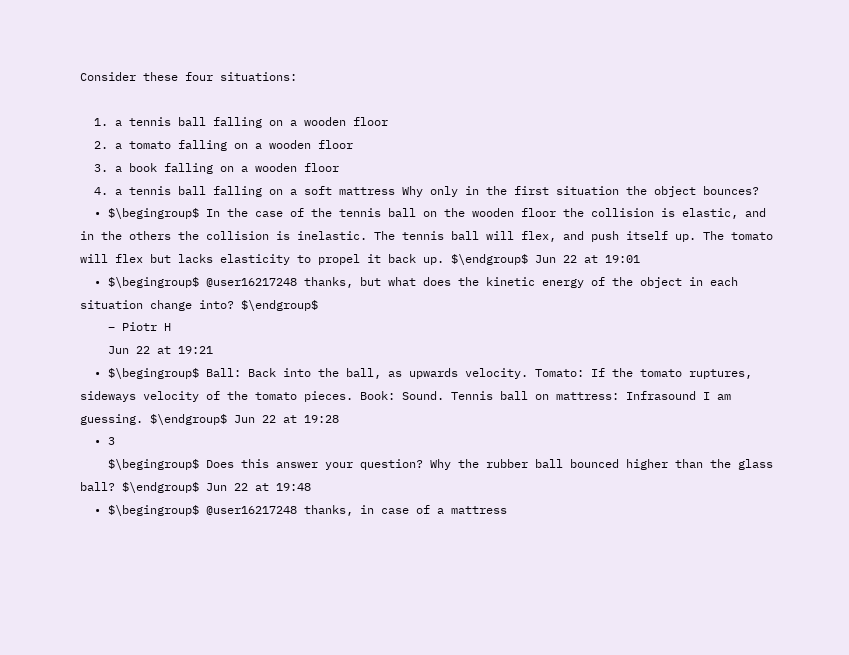Consider these four situations:

  1. a tennis ball falling on a wooden floor
  2. a tomato falling on a wooden floor
  3. a book falling on a wooden floor
  4. a tennis ball falling on a soft mattress Why only in the first situation the object bounces?
  • $\begingroup$ In the case of the tennis ball on the wooden floor the collision is elastic, and in the others the collision is inelastic. The tennis ball will flex, and push itself up. The tomato will flex but lacks elasticity to propel it back up. $\endgroup$ Jun 22 at 19:01
  • $\begingroup$ @user16217248 thanks, but what does the kinetic energy of the object in each situation change into? $\endgroup$
    – Piotr H
    Jun 22 at 19:21
  • $\begingroup$ Ball: Back into the ball, as upwards velocity. Tomato: If the tomato ruptures, sideways velocity of the tomato pieces. Book: Sound. Tennis ball on mattress: Infrasound I am guessing. $\endgroup$ Jun 22 at 19:28
  • 3
    $\begingroup$ Does this answer your question? Why the rubber ball bounced higher than the glass ball? $\endgroup$ Jun 22 at 19:48
  • $\begingroup$ @user16217248 thanks, in case of a mattress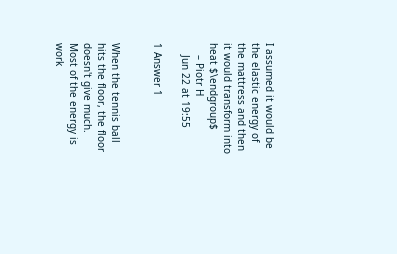I assumed it would be the elastic energy of the mattress and then it would transform into heat $\endgroup$
    – Piotr H
    Jun 22 at 19:55

1 Answer 1


When the tennis ball hits the floor, the floor doesn't give much. Most of the energy is work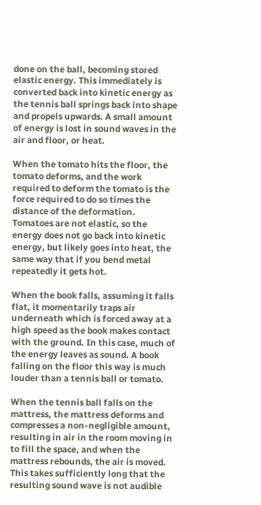done on the ball, becoming stored elastic energy. This immediately is converted back into kinetic energy as the tennis ball springs back into shape and propels upwards. A small amount of energy is lost in sound waves in the air and floor, or heat.

When the tomato hits the floor, the tomato deforms, and the work required to deform the tomato is the force required to do so times the distance of the deformation. Tomatoes are not elastic, so the energy does not go back into kinetic energy, but likely goes into heat, the same way that if you bend metal repeatedly it gets hot.

When the book falls, assuming it falls flat, it momentarily traps air underneath which is forced away at a high speed as the book makes contact with the ground. In this case, much of the energy leaves as sound. A book falling on the floor this way is much louder than a tennis ball or tomato.

When the tennis ball falls on the mattress, the mattress deforms and compresses a non-negligible amount, resulting in air in the room moving in to fill the space, and when the mattress rebounds, the air is moved. This takes sufficiently long that the resulting sound wave is not audible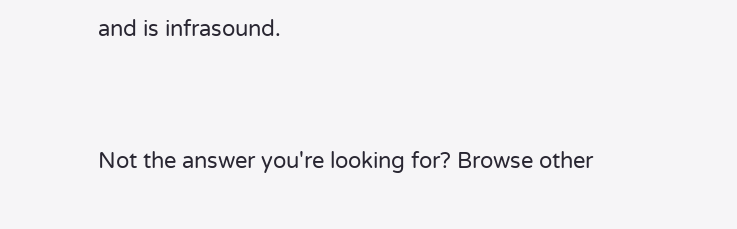and is infrasound.


Not the answer you're looking for? Browse other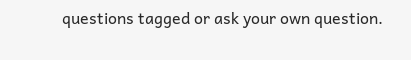questions tagged or ask your own question.